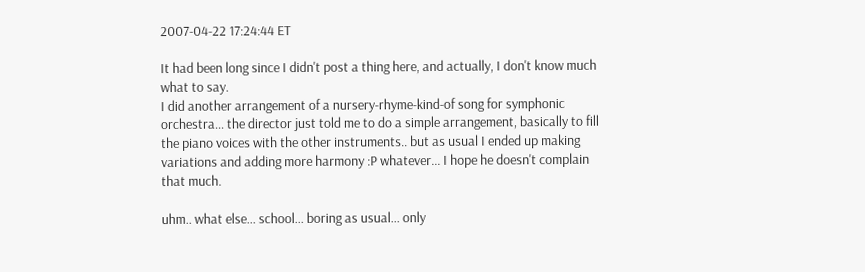2007-04-22 17:24:44 ET

It had been long since I didn't post a thing here, and actually, I don't know much what to say.
I did another arrangement of a nursery-rhyme-kind-of song for symphonic orchestra... the director just told me to do a simple arrangement, basically to fill the piano voices with the other instruments.. but as usual I ended up making variations and adding more harmony :P whatever... I hope he doesn't complain that much.

uhm.. what else... school... boring as usual... only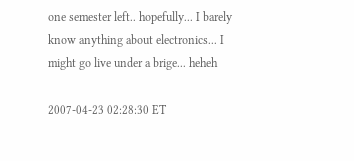one semester left.. hopefully... I barely know anything about electronics... I might go live under a brige... heheh

2007-04-23 02:28:30 ET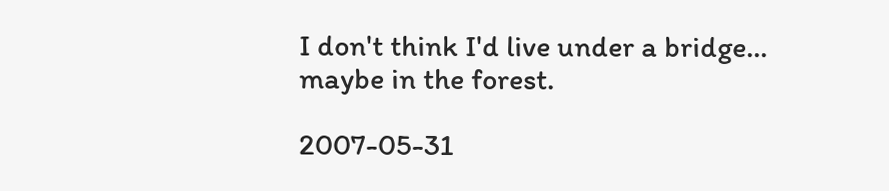I don't think I'd live under a bridge... maybe in the forest.

2007-05-31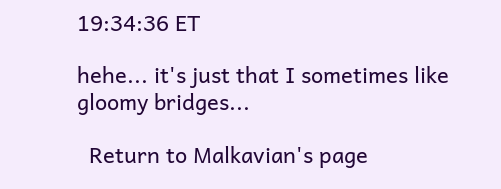19:34:36 ET

hehe... it's just that I sometimes like gloomy bridges...

  Return to Malkavian's page